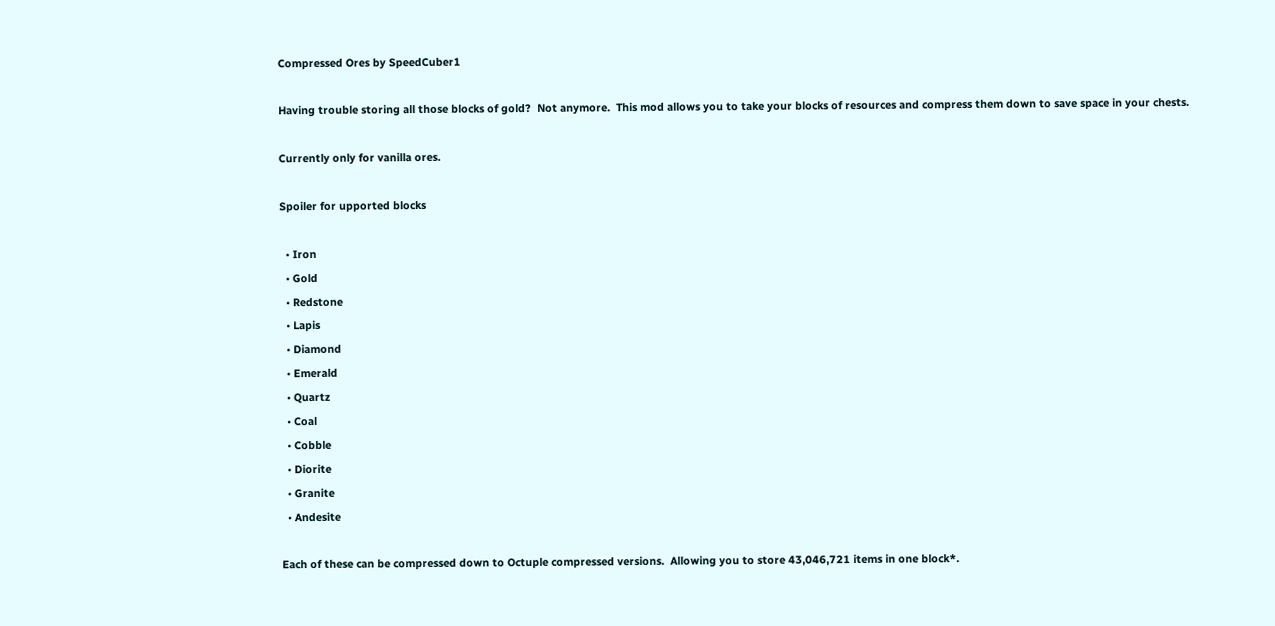Compressed Ores by SpeedCuber1

Having trouble storing all those blocks of gold?  Not anymore.  This mod allows you to take your blocks of resources and compress them down to save space in your chests.

Currently only for vanilla ores.

Spoiler for upported blocks

  • Iron
  • Gold
  • Redstone
  • Lapis
  • Diamond
  • Emerald
  • Quartz
  • Coal
  • Cobble
  • Diorite
  • Granite
  • Andesite

Each of these can be compressed down to Octuple compressed versions.  Allowing you to store 43,046,721 items in one block*.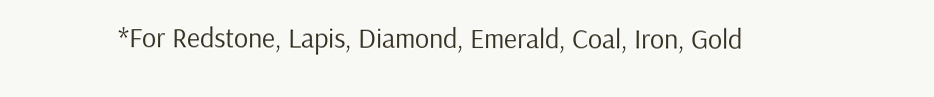*For Redstone, Lapis, Diamond, Emerald, Coal, Iron, Gold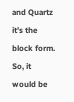and Quartz it’s the block form.  So, it would be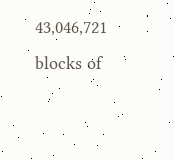43,046,721 blocks of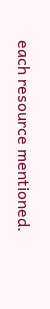each resource mentioned.